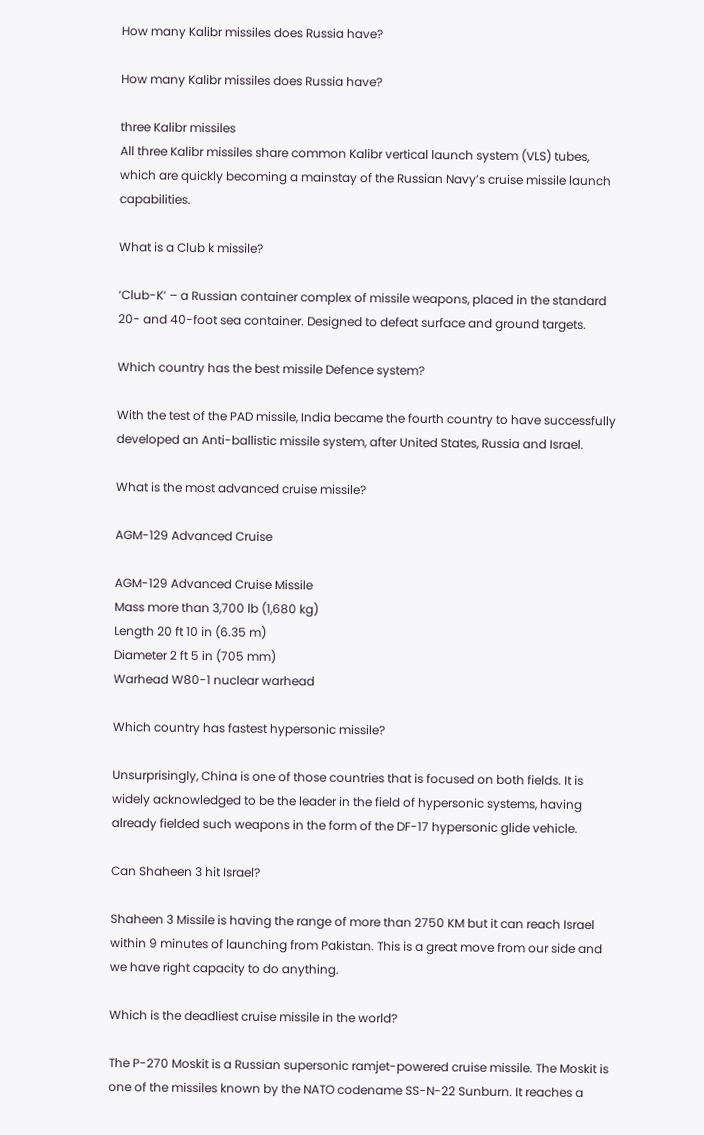How many Kalibr missiles does Russia have?

How many Kalibr missiles does Russia have?

three Kalibr missiles
All three Kalibr missiles share common Kalibr vertical launch system (VLS) tubes, which are quickly becoming a mainstay of the Russian Navy’s cruise missile launch capabilities.

What is a Club k missile?

‘Club-K’ – a Russian container complex of missile weapons, placed in the standard 20- and 40-foot sea container. Designed to defeat surface and ground targets.

Which country has the best missile Defence system?

With the test of the PAD missile, India became the fourth country to have successfully developed an Anti-ballistic missile system, after United States, Russia and Israel.

What is the most advanced cruise missile?

AGM-129 Advanced Cruise

AGM-129 Advanced Cruise Missile
Mass more than 3,700 lb (1,680 kg)
Length 20 ft 10 in (6.35 m)
Diameter 2 ft 5 in (705 mm)
Warhead W80-1 nuclear warhead

Which country has fastest hypersonic missile?

Unsurprisingly, China is one of those countries that is focused on both fields. It is widely acknowledged to be the leader in the field of hypersonic systems, having already fielded such weapons in the form of the DF-17 hypersonic glide vehicle.

Can Shaheen 3 hit Israel?

Shaheen 3 Missile is having the range of more than 2750 KM but it can reach Israel within 9 minutes of launching from Pakistan. This is a great move from our side and we have right capacity to do anything.

Which is the deadliest cruise missile in the world?

The P-270 Moskit is a Russian supersonic ramjet-powered cruise missile. The Moskit is one of the missiles known by the NATO codename SS-N-22 Sunburn. It reaches a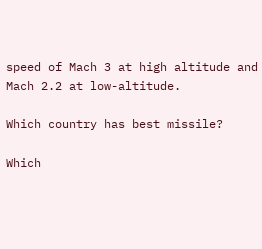speed of Mach 3 at high altitude and Mach 2.2 at low-altitude.

Which country has best missile?

Which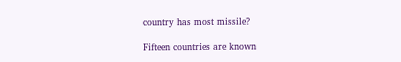country has most missile?

Fifteen countries are known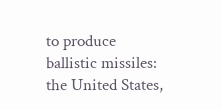to produce ballistic missiles: the United States,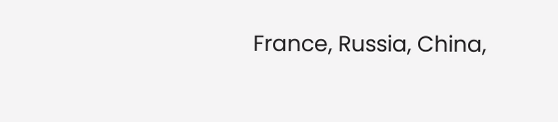France, Russia, China,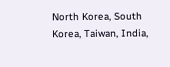North Korea, South Korea, Taiwan, India,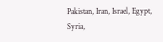Pakistan, Iran, Israel, Egypt, Syria,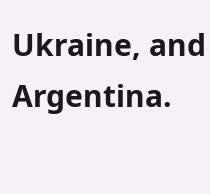Ukraine, and Argentina.